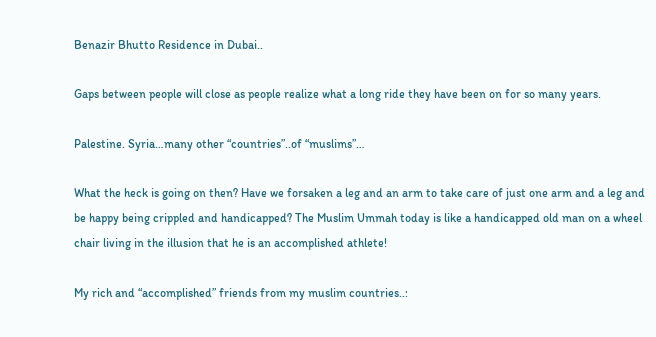Benazir Bhutto Residence in Dubai..

Gaps between people will close as people realize what a long ride they have been on for so many years.

Palestine. Syria…many other “countries”..of “muslims”…

What the heck is going on then? Have we forsaken a leg and an arm to take care of just one arm and a leg and be happy being crippled and handicapped? The Muslim Ummah today is like a handicapped old man on a wheel chair living in the illusion that he is an accomplished athlete!

My rich and “accomplished” friends from my muslim countries..: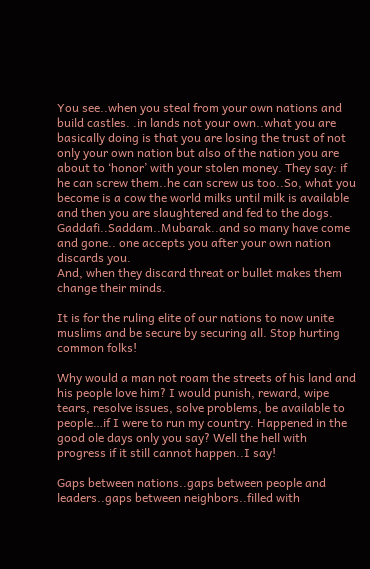You see..when you steal from your own nations and build castles. .in lands not your own..what you are basically doing is that you are losing the trust of not only your own nation but also of the nation you are about to ‘honor’ with your stolen money. They say: if he can screw them..he can screw us too..So, what you become is a cow the world milks until milk is available and then you are slaughtered and fed to the dogs. Gaddafi..Saddam..Mubarak..and so many have come and gone.. one accepts you after your own nation discards you.
And, when they discard threat or bullet makes them change their minds.

It is for the ruling elite of our nations to now unite muslims and be secure by securing all. Stop hurting common folks!

Why would a man not roam the streets of his land and his people love him? I would punish, reward, wipe tears, resolve issues, solve problems, be available to people…if I were to run my country. Happened in the good ole days only you say? Well the hell with progress if it still cannot happen..I say!

Gaps between nations..gaps between people and leaders..gaps between neighbors..filled with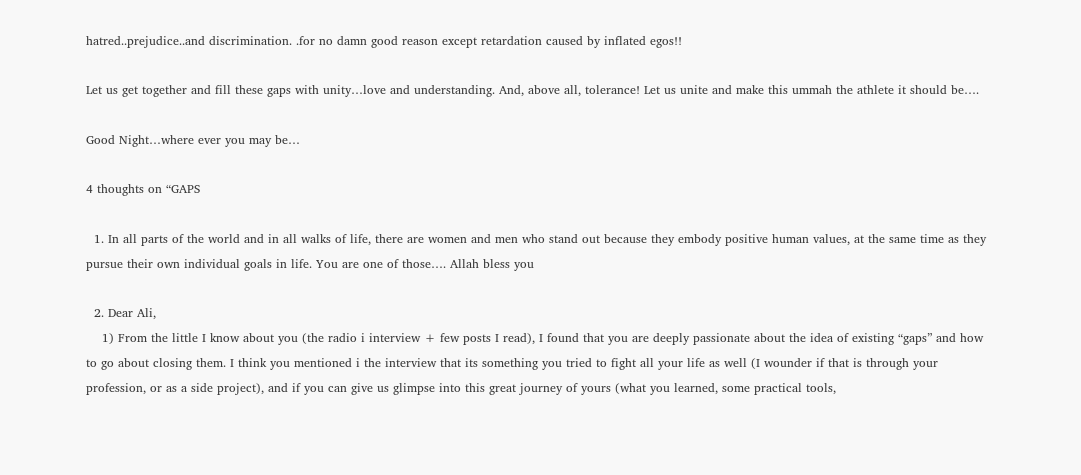hatred..prejudice..and discrimination. .for no damn good reason except retardation caused by inflated egos!!

Let us get together and fill these gaps with unity…love and understanding. And, above all, tolerance! Let us unite and make this ummah the athlete it should be….

Good Night…where ever you may be…

4 thoughts on “GAPS

  1. In all parts of the world and in all walks of life, there are women and men who stand out because they embody positive human values, at the same time as they pursue their own individual goals in life. You are one of those…. Allah bless you

  2. Dear Ali,
    1) From the little I know about you (the radio i interview + few posts I read), I found that you are deeply passionate about the idea of existing “gaps” and how to go about closing them. I think you mentioned i the interview that its something you tried to fight all your life as well (I wounder if that is through your profession, or as a side project), and if you can give us glimpse into this great journey of yours (what you learned, some practical tools,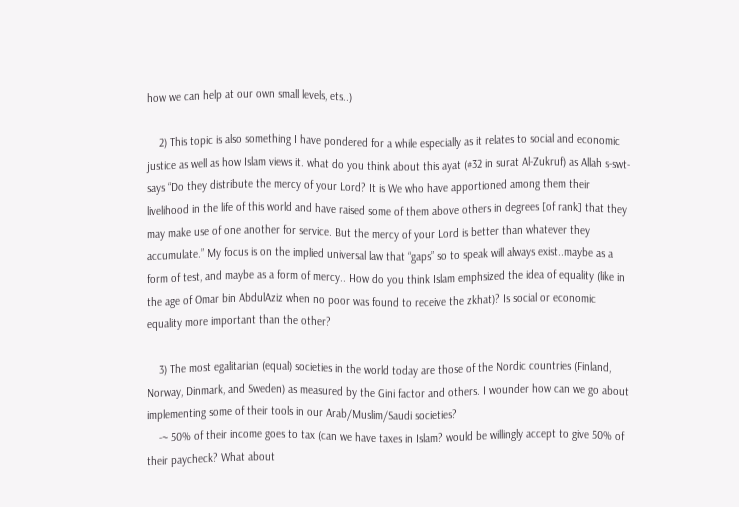how we can help at our own small levels, ets..)

    2) This topic is also something I have pondered for a while especially as it relates to social and economic justice as well as how Islam views it. what do you think about this ayat (#32 in surat Al-Zukruf) as Allah s-swt- says “Do they distribute the mercy of your Lord? It is We who have apportioned among them their livelihood in the life of this world and have raised some of them above others in degrees [of rank] that they may make use of one another for service. But the mercy of your Lord is better than whatever they accumulate.” My focus is on the implied universal law that “gaps” so to speak will always exist..maybe as a form of test, and maybe as a form of mercy.. How do you think Islam emphsized the idea of equality (like in the age of Omar bin AbdulAziz when no poor was found to receive the zkhat)? Is social or economic equality more important than the other?

    3) The most egalitarian (equal) societies in the world today are those of the Nordic countries (Finland, Norway, Dinmark, and Sweden) as measured by the Gini factor and others. I wounder how can we go about implementing some of their tools in our Arab/Muslim/Saudi societies?
    -~ 50% of their income goes to tax (can we have taxes in Islam? would be willingly accept to give 50% of their paycheck? What about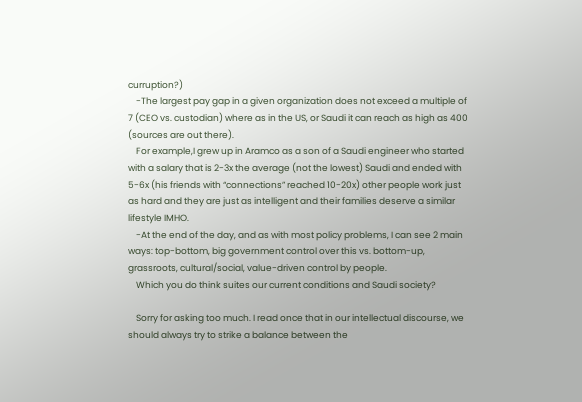curruption?)
    -The largest pay gap in a given organization does not exceed a multiple of 7 (CEO vs. custodian) where as in the US, or Saudi it can reach as high as 400 (sources are out there).
    For example,I grew up in Aramco as a son of a Saudi engineer who started with a salary that is 2-3x the average (not the lowest) Saudi and ended with 5-6x (his friends with “connections” reached 10-20x) other people work just as hard and they are just as intelligent and their families deserve a similar lifestyle IMHO.
    -At the end of the day, and as with most policy problems, I can see 2 main ways: top-bottom, big government control over this vs. bottom-up, grassroots, cultural/social, value-driven control by people.
    Which you do think suites our current conditions and Saudi society?

    Sorry for asking too much. I read once that in our intellectual discourse, we should always try to strike a balance between the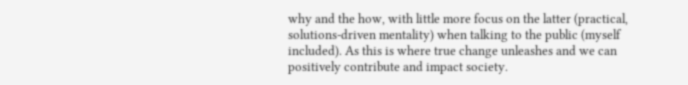why and the how, with little more focus on the latter (practical, solutions-driven mentality) when talking to the public (myself included). As this is where true change unleashes and we can positively contribute and impact society.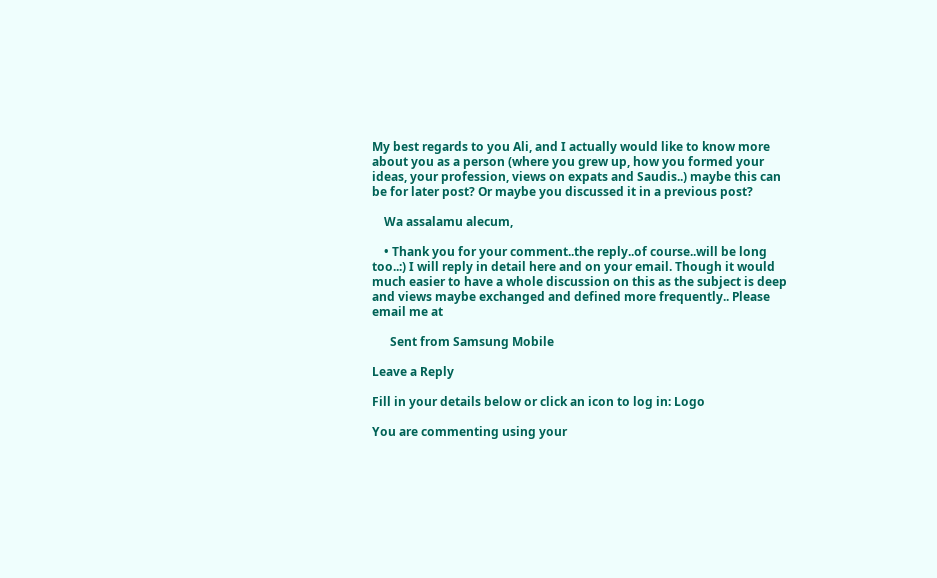My best regards to you Ali, and I actually would like to know more about you as a person (where you grew up, how you formed your ideas, your profession, views on expats and Saudis..) maybe this can be for later post? Or maybe you discussed it in a previous post?

    Wa assalamu alecum,

    • Thank you for your comment..the reply..of course..will be long too..:) I will reply in detail here and on your email. Though it would much easier to have a whole discussion on this as the subject is deep and views maybe exchanged and defined more frequently.. Please email me at

      Sent from Samsung Mobile

Leave a Reply

Fill in your details below or click an icon to log in: Logo

You are commenting using your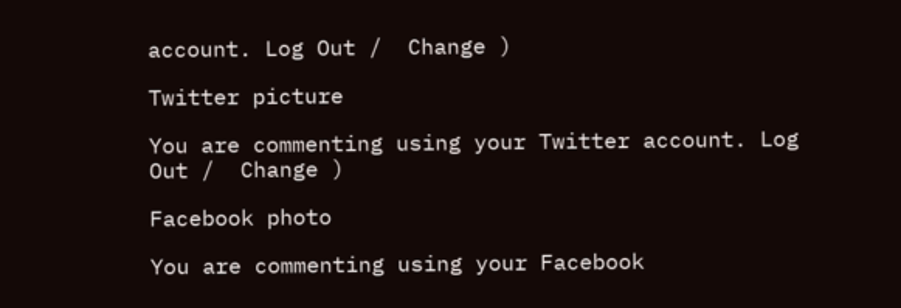account. Log Out /  Change )

Twitter picture

You are commenting using your Twitter account. Log Out /  Change )

Facebook photo

You are commenting using your Facebook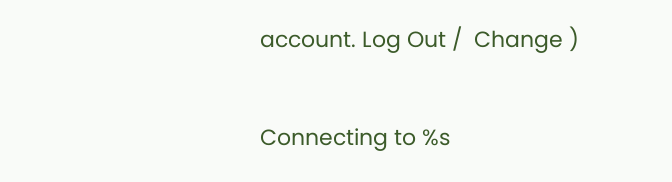account. Log Out /  Change )

Connecting to %s